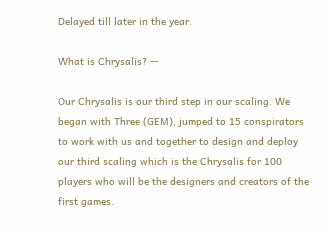Delayed till later in the year.

What is Chrysalis? —

Our Chrysalis is our third step in our scaling. We began with Three (GEM), jumped to 15 conspirators to work with us and together to design and deploy our third scaling which is the Chrysalis for 100 players who will be the designers and creators of the first games.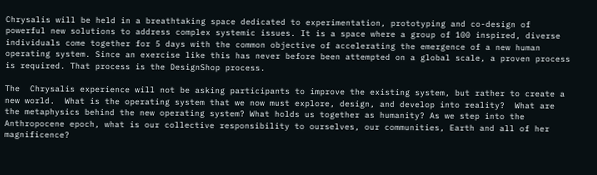Chrysalis will be held in a breathtaking space dedicated to experimentation, prototyping and co-design of powerful new solutions to address complex systemic issues. It is a space where a group of 100 inspired, diverse individuals come together for 5 days with the common objective of accelerating the emergence of a new human operating system. Since an exercise like this has never before been attempted on a global scale, a proven process is required. That process is the DesignShop process.

The  Chrysalis experience will not be asking participants to improve the existing system, but rather to create a new world.  What is the operating system that we now must explore, design, and develop into reality?  What are the metaphysics behind the new operating system? What holds us together as humanity? As we step into the Anthropocene epoch, what is our collective responsibility to ourselves, our communities, Earth and all of her magnificence?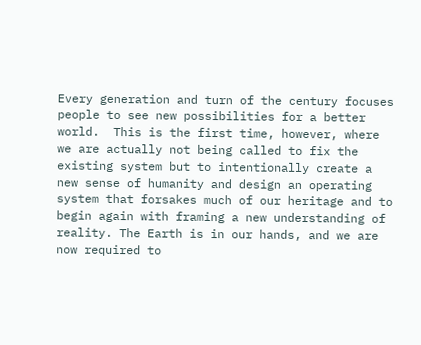Every generation and turn of the century focuses people to see new possibilities for a better world.  This is the first time, however, where we are actually not being called to fix the existing system but to intentionally create a new sense of humanity and design an operating system that forsakes much of our heritage and to begin again with framing a new understanding of reality. The Earth is in our hands, and we are now required to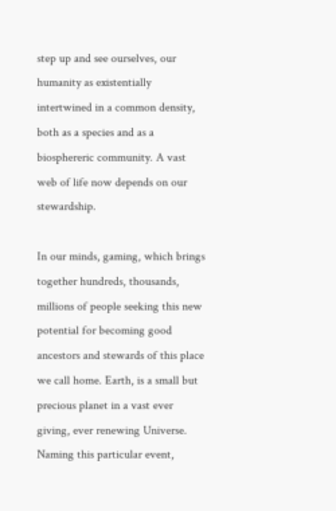step up and see ourselves, our humanity as existentially intertwined in a common density, both as a species and as a biosphereric community. A vast web of life now depends on our stewardship.

In our minds, gaming, which brings together hundreds, thousands, millions of people seeking this new potential for becoming good ancestors and stewards of this place we call home. Earth, is a small but precious planet in a vast ever giving, ever renewing Universe. Naming this particular event,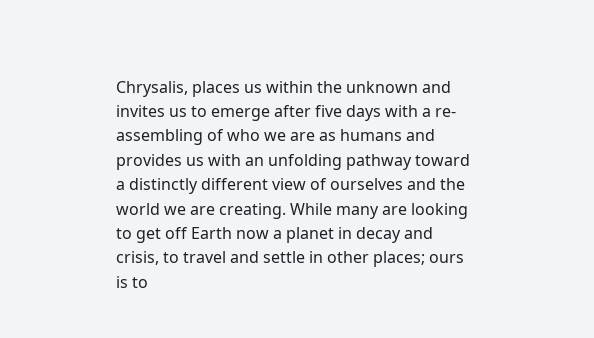Chrysalis, places us within the unknown and invites us to emerge after five days with a re-assembling of who we are as humans and provides us with an unfolding pathway toward a distinctly different view of ourselves and the world we are creating. While many are looking to get off Earth now a planet in decay and crisis, to travel and settle in other places; ours is to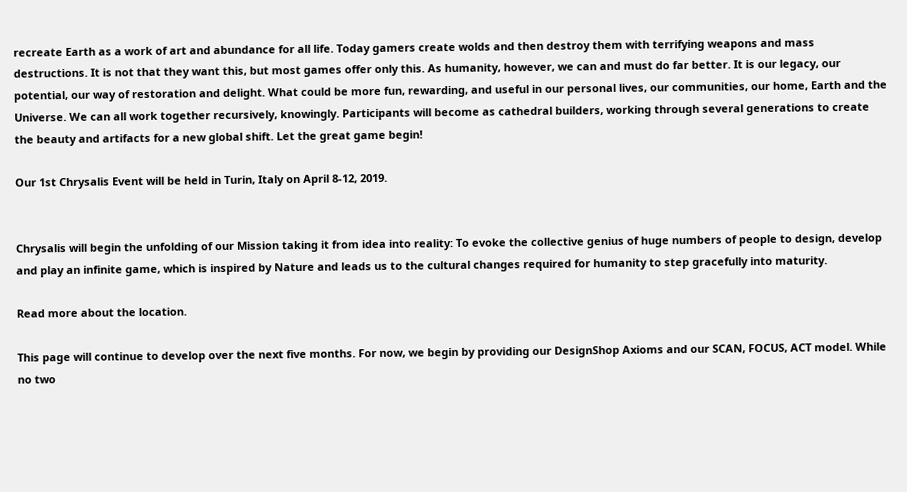recreate Earth as a work of art and abundance for all life. Today gamers create wolds and then destroy them with terrifying weapons and mass destructions. It is not that they want this, but most games offer only this. As humanity, however, we can and must do far better. It is our legacy, our potential, our way of restoration and delight. What could be more fun, rewarding, and useful in our personal lives, our communities, our home, Earth and the Universe. We can all work together recursively, knowingly. Participants will become as cathedral builders, working through several generations to create the beauty and artifacts for a new global shift. Let the great game begin!

Our 1st Chrysalis Event will be held in Turin, Italy on April 8-12, 2019.


Chrysalis will begin the unfolding of our Mission taking it from idea into reality: To evoke the collective genius of huge numbers of people to design, develop and play an infinite game, which is inspired by Nature and leads us to the cultural changes required for humanity to step gracefully into maturity.

Read more about the location.

This page will continue to develop over the next five months. For now, we begin by providing our DesignShop Axioms and our SCAN, FOCUS, ACT model. While no two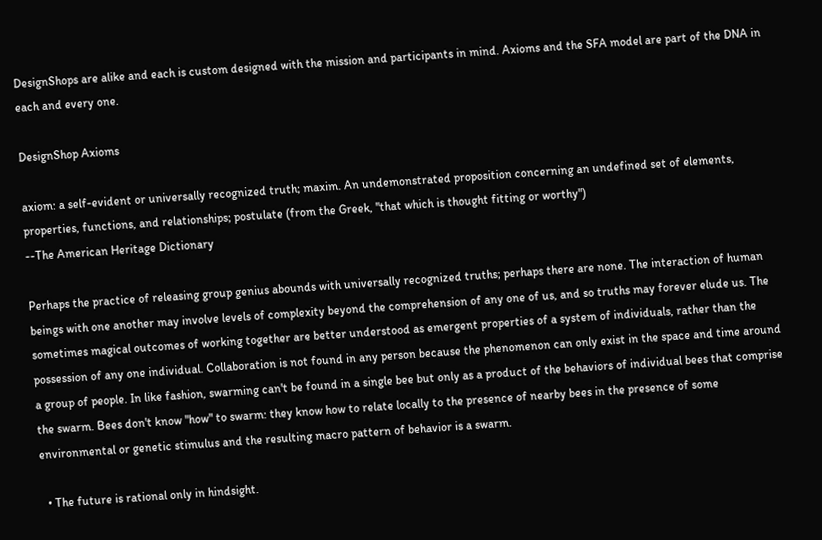DesignShops are alike and each is custom designed with the mission and participants in mind. Axioms and the SFA model are part of the DNA in each and every one.

DesignShop Axioms

axiom: a self-evident or universally recognized truth; maxim. An undemonstrated proposition concerning an undefined set of elements, properties, functions, and relationships; postulate (from the Greek, "that which is thought fitting or worthy")
--The American Heritage Dictionary

Perhaps the practice of releasing group genius abounds with universally recognized truths; perhaps there are none. The interaction of human beings with one another may involve levels of complexity beyond the comprehension of any one of us, and so truths may forever elude us. The sometimes magical outcomes of working together are better understood as emergent properties of a system of individuals, rather than the possession of any one individual. Collaboration is not found in any person because the phenomenon can only exist in the space and time around a group of people. In like fashion, swarming can't be found in a single bee but only as a product of the behaviors of individual bees that comprise the swarm. Bees don't know "how" to swarm: they know how to relate locally to the presence of nearby bees in the presence of some environmental or genetic stimulus and the resulting macro pattern of behavior is a swarm.

  • The future is rational only in hindsight.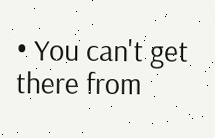• You can't get there from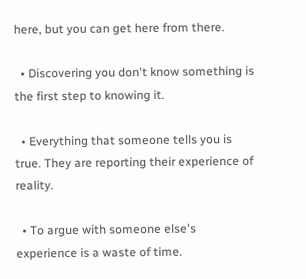here, but you can get here from there.

  • Discovering you don't know something is the first step to knowing it.

  • Everything that someone tells you is true. They are reporting their experience of reality.

  • To argue with someone else's experience is a waste of time.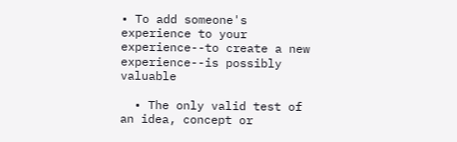• To add someone's experience to your experience--to create a new experience--is possibly valuable

  • The only valid test of an idea, concept or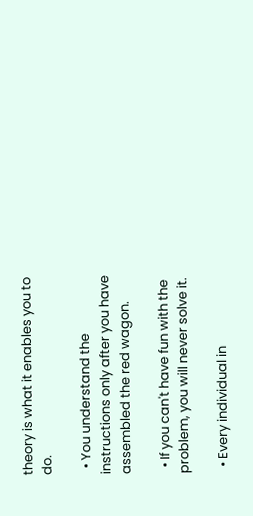theory is what it enables you to do.

  • You understand the instructions only after you have assembled the red wagon.

  • If you can't have fun with the problem, you will never solve it.

  • Every individual in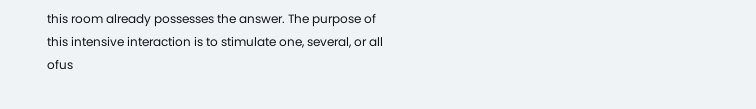this room already possesses the answer. The purpose of this intensive interaction is to stimulate one, several, or all ofus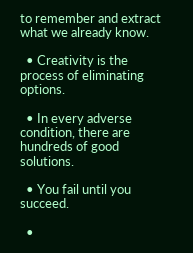to remember and extract what we already know.

  • Creativity is the process of eliminating options.

  • In every adverse condition, there are hundreds of good solutions.

  • You fail until you succeed.

  •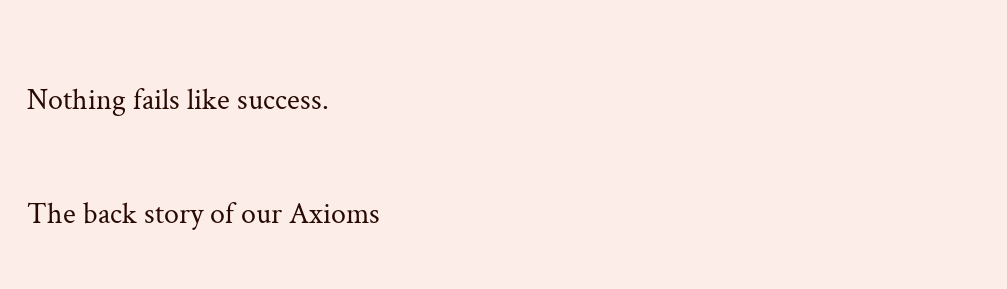Nothing fails like success.

The back story of our Axioms